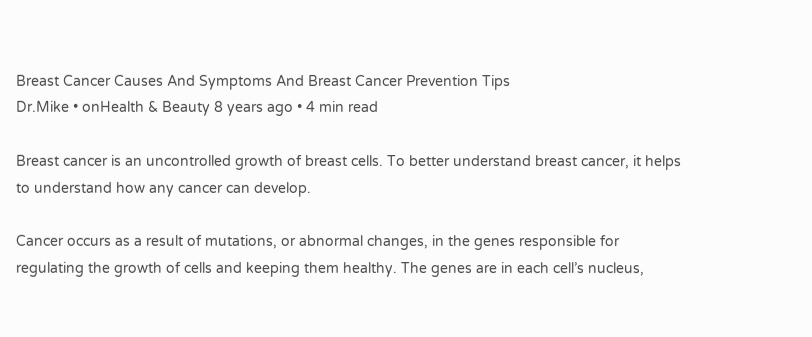Breast Cancer Causes And Symptoms And Breast Cancer Prevention Tips
Dr.Mike • onHealth & Beauty 8 years ago • 4 min read

Breast cancer is an uncontrolled growth of breast cells. To better understand breast cancer, it helps to understand how any cancer can develop.

Cancer occurs as a result of mutations, or abnormal changes, in the genes responsible for regulating the growth of cells and keeping them healthy. The genes are in each cell’s nucleus,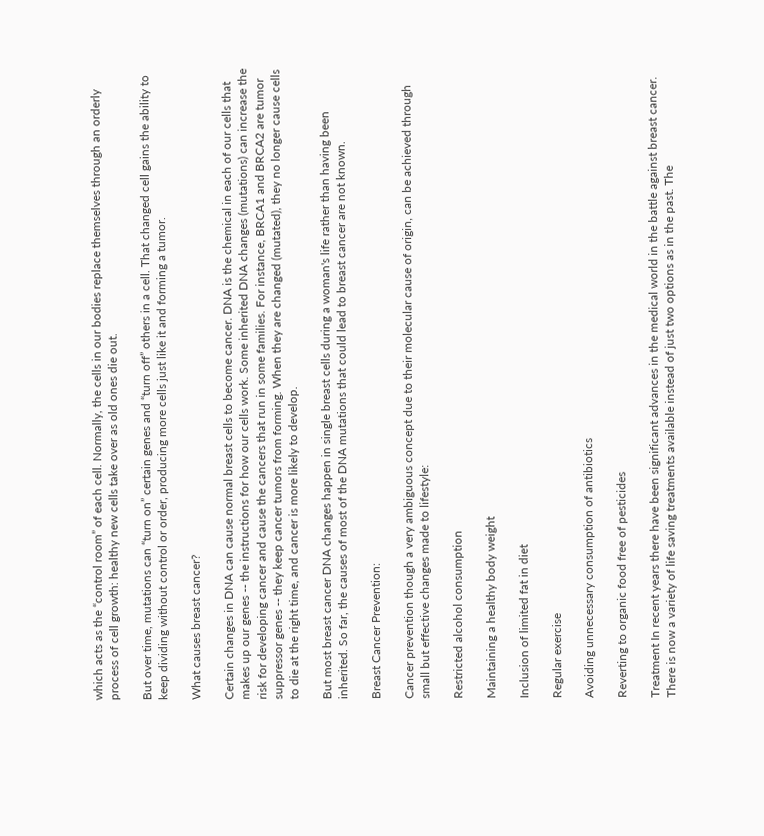which acts as the “control room” of each cell. Normally, the cells in our bodies replace themselves through an orderly process of cell growth: healthy new cells take over as old ones die out.

But over time, mutations can “turn on” certain genes and “turn off” others in a cell. That changed cell gains the ability to keep dividing without control or order, producing more cells just like it and forming a tumor.

What causes breast cancer?

Certain changes in DNA can cause normal breast cells to become cancer. DNA is the chemical in each of our cells that makes up our genes -- the instructions for how our cells work. Some inherited DNA changes (mutations) can increase the risk for developing cancer and cause the cancers that run in some families. For instance, BRCA1 and BRCA2 are tumor suppressor genes -- they keep cancer tumors from forming. When they are changed (mutated), they no longer cause cells to die at the right time, and cancer is more likely to develop.

But most breast cancer DNA changes happen in single breast cells during a woman's life rather than having been inherited. So far, the causes of most of the DNA mutations that could lead to breast cancer are not known.

Breast Cancer Prevention:

Cancer prevention though a very ambiguous concept due to their molecular cause of origin, can be achieved through small but effective changes made to lifestyle:

Restricted alcohol consumption

Maintaining a healthy body weight

Inclusion of limited fat in diet

Regular exercise

Avoiding unnecessary consumption of antibiotics

Reverting to organic food free of pesticides

Treatment In recent years there have been significant advances in the medical world in the battle against breast cancer. There is now a variety of life saving treatments available instead of just two options as in the past. The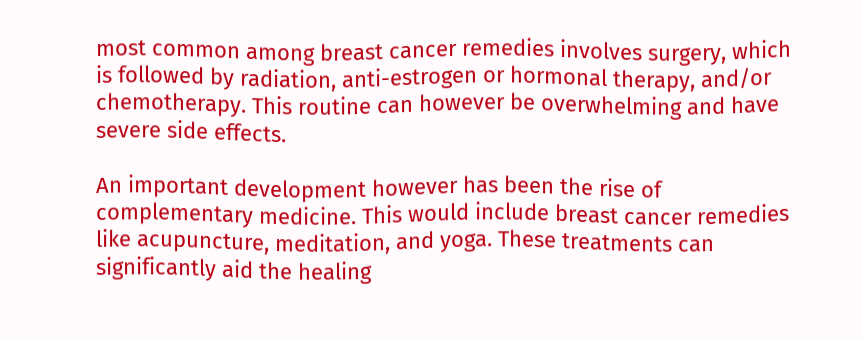most common among breast cancer remedies involves surgery, which is followed by radiation, anti-estrogen or hormonal therapy, and/or chemotherapy. This routine can however be overwhelming and have severe side effects.

An important development however has been the rise of complementary medicine. This would include breast cancer remedies like acupuncture, meditation, and yoga. These treatments can significantly aid the healing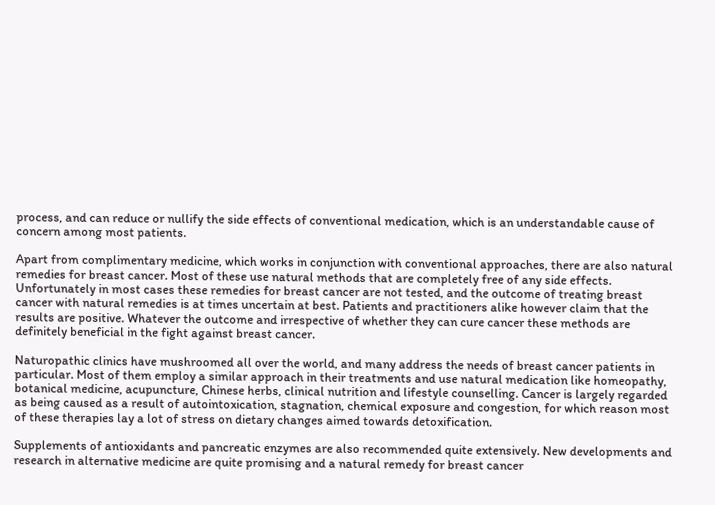process, and can reduce or nullify the side effects of conventional medication, which is an understandable cause of concern among most patients.

Apart from complimentary medicine, which works in conjunction with conventional approaches, there are also natural remedies for breast cancer. Most of these use natural methods that are completely free of any side effects. Unfortunately in most cases these remedies for breast cancer are not tested, and the outcome of treating breast cancer with natural remedies is at times uncertain at best. Patients and practitioners alike however claim that the results are positive. Whatever the outcome and irrespective of whether they can cure cancer these methods are definitely beneficial in the fight against breast cancer.

Naturopathic clinics have mushroomed all over the world, and many address the needs of breast cancer patients in particular. Most of them employ a similar approach in their treatments and use natural medication like homeopathy, botanical medicine, acupuncture, Chinese herbs, clinical nutrition and lifestyle counselling. Cancer is largely regarded as being caused as a result of autointoxication, stagnation, chemical exposure and congestion, for which reason most of these therapies lay a lot of stress on dietary changes aimed towards detoxification.

Supplements of antioxidants and pancreatic enzymes are also recommended quite extensively. New developments and research in alternative medicine are quite promising and a natural remedy for breast cancer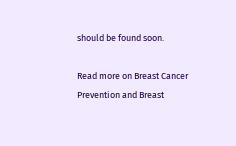should be found soon.

Read more on Breast Cancer Prevention and Breast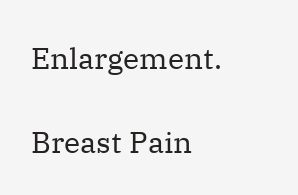Enlargement.

Breast Pain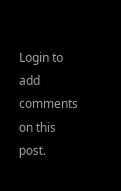Login to add comments on this post.